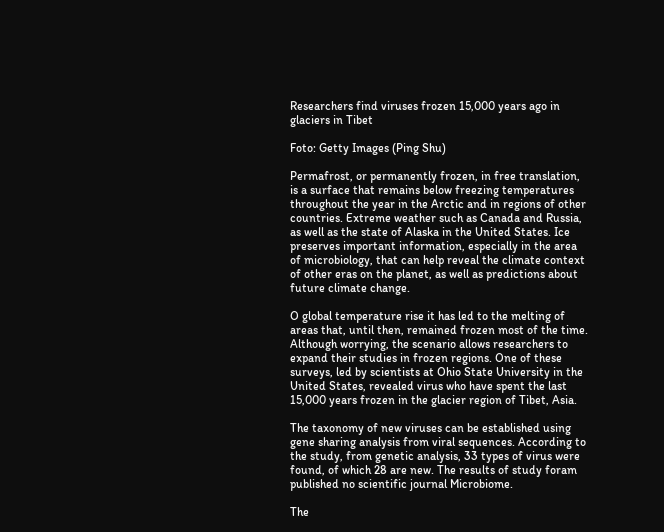Researchers find viruses frozen 15,000 years ago in glaciers in Tibet

Foto: Getty Images (Ping Shu)

Permafrost, or permanently frozen, in free translation, is a surface that remains below freezing temperatures throughout the year in the Arctic and in regions of other countries. Extreme weather such as Canada and Russia, as well as the state of Alaska in the United States. Ice preserves important information, especially in the area of microbiology, that can help reveal the climate context of other eras on the planet, as well as predictions about future climate change.

O global temperature rise it has led to the melting of areas that, until then, remained frozen most of the time. Although worrying, the scenario allows researchers to expand their studies in frozen regions. One of these surveys, led by scientists at Ohio State University in the United States, revealed virus who have spent the last 15,000 years frozen in the glacier region of Tibet, Asia.

The taxonomy of new viruses can be established using gene sharing analysis from viral sequences. According to the study, from genetic analysis, 33 types of virus were found, of which 28 are new. The results of study foram published no scientific journal Microbiome.

The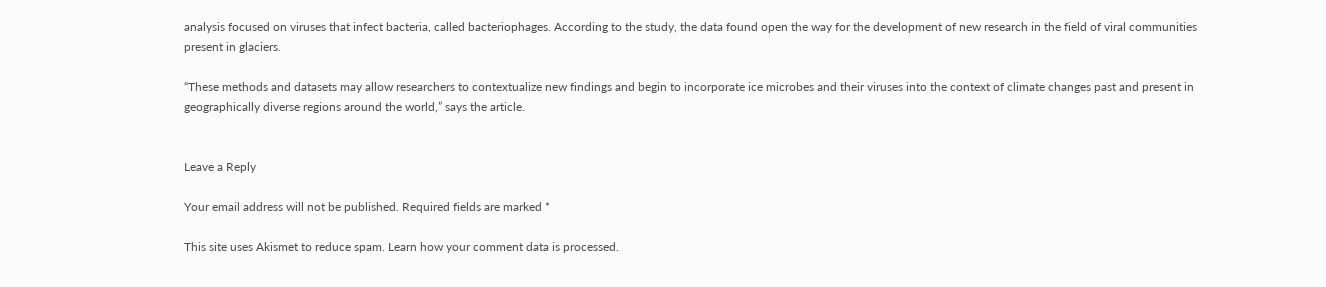analysis focused on viruses that infect bacteria, called bacteriophages. According to the study, the data found open the way for the development of new research in the field of viral communities present in glaciers.

“These methods and datasets may allow researchers to contextualize new findings and begin to incorporate ice microbes and their viruses into the context of climate changes past and present in geographically diverse regions around the world,” says the article.


Leave a Reply

Your email address will not be published. Required fields are marked *

This site uses Akismet to reduce spam. Learn how your comment data is processed.